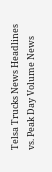Telsa Trucks News Headlines vs. Peak Day Volume News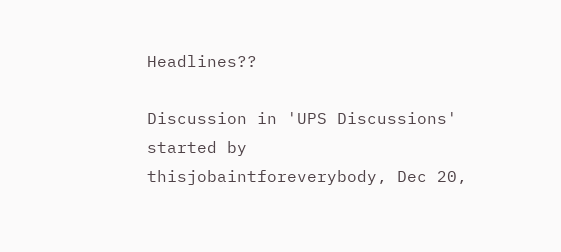Headlines??

Discussion in 'UPS Discussions' started by thisjobaintforeverybody, Dec 20,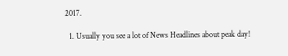2017.

  1. Usually you see a lot of News Headlines about peak day!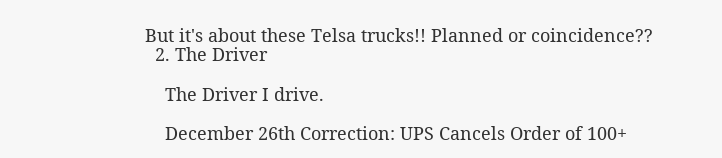But it's about these Telsa trucks!! Planned or coincidence??
  2. The Driver

    The Driver I drive.

    December 26th Correction: UPS Cancels Order of 100+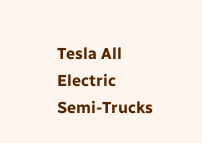Tesla All Electric Semi-Trucks